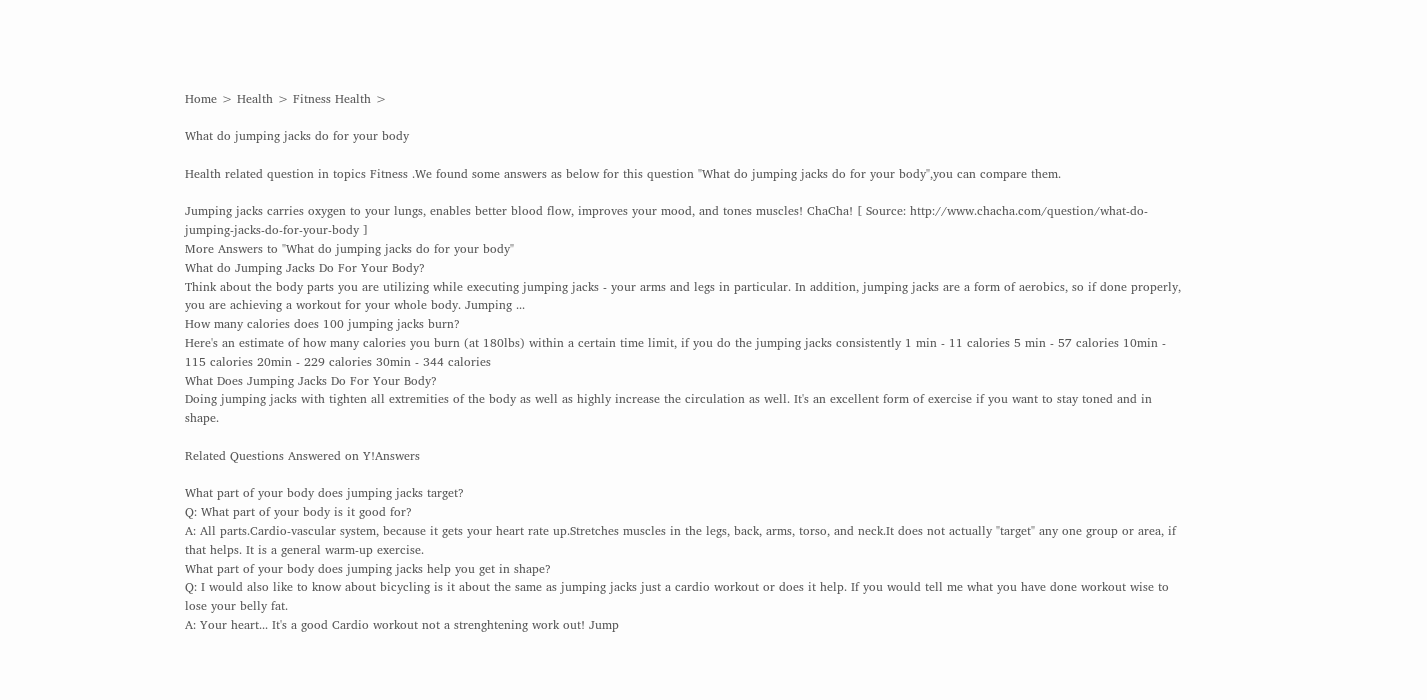Home > Health > Fitness Health >

What do jumping jacks do for your body

Health related question in topics Fitness .We found some answers as below for this question "What do jumping jacks do for your body",you can compare them.

Jumping jacks carries oxygen to your lungs, enables better blood flow, improves your mood, and tones muscles! ChaCha! [ Source: http://www.chacha.com/question/what-do-jumping-jacks-do-for-your-body ]
More Answers to "What do jumping jacks do for your body"
What do Jumping Jacks Do For Your Body?
Think about the body parts you are utilizing while executing jumping jacks - your arms and legs in particular. In addition, jumping jacks are a form of aerobics, so if done properly, you are achieving a workout for your whole body. Jumping ...
How many calories does 100 jumping jacks burn?
Here's an estimate of how many calories you burn (at 180lbs) within a certain time limit, if you do the jumping jacks consistently 1 min - 11 calories 5 min - 57 calories 10min - 115 calories 20min - 229 calories 30min - 344 calories
What Does Jumping Jacks Do For Your Body?
Doing jumping jacks with tighten all extremities of the body as well as highly increase the circulation as well. It's an excellent form of exercise if you want to stay toned and in shape.

Related Questions Answered on Y!Answers

What part of your body does jumping jacks target?
Q: What part of your body is it good for?
A: All parts.Cardio-vascular system, because it gets your heart rate up.Stretches muscles in the legs, back, arms, torso, and neck.It does not actually "target" any one group or area, if that helps. It is a general warm-up exercise.
What part of your body does jumping jacks help you get in shape?
Q: I would also like to know about bicycling is it about the same as jumping jacks just a cardio workout or does it help. If you would tell me what you have done workout wise to lose your belly fat.
A: Your heart... It's a good Cardio workout not a strenghtening work out! Jump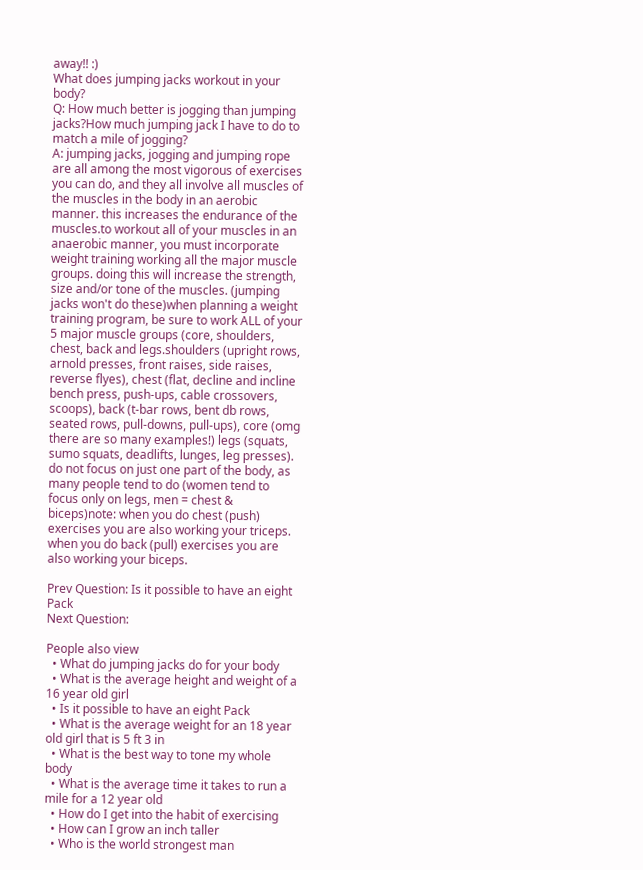away!! :)
What does jumping jacks workout in your body?
Q: How much better is jogging than jumping jacks?How much jumping jack I have to do to match a mile of jogging?
A: jumping jacks, jogging and jumping rope are all among the most vigorous of exercises you can do, and they all involve all muscles of the muscles in the body in an aerobic manner. this increases the endurance of the muscles.to workout all of your muscles in an anaerobic manner, you must incorporate weight training working all the major muscle groups. doing this will increase the strength, size and/or tone of the muscles. (jumping jacks won't do these)when planning a weight training program, be sure to work ALL of your 5 major muscle groups (core, shoulders, chest, back and legs.shoulders (upright rows, arnold presses, front raises, side raises, reverse flyes), chest (flat, decline and incline bench press, push-ups, cable crossovers, scoops), back (t-bar rows, bent db rows, seated rows, pull-downs, pull-ups), core (omg there are so many examples!) legs (squats, sumo squats, deadlifts, lunges, leg presses). do not focus on just one part of the body, as many people tend to do (women tend to focus only on legs, men = chest & biceps)note: when you do chest (push) exercises you are also working your triceps. when you do back (pull) exercises you are also working your biceps.

Prev Question: Is it possible to have an eight Pack
Next Question:

People also view
  • What do jumping jacks do for your body
  • What is the average height and weight of a 16 year old girl
  • Is it possible to have an eight Pack
  • What is the average weight for an 18 year old girl that is 5 ft 3 in
  • What is the best way to tone my whole body
  • What is the average time it takes to run a mile for a 12 year old
  • How do I get into the habit of exercising
  • How can I grow an inch taller
  • Who is the world strongest man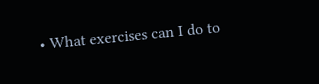• What exercises can I do to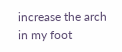increase the arch in my foot